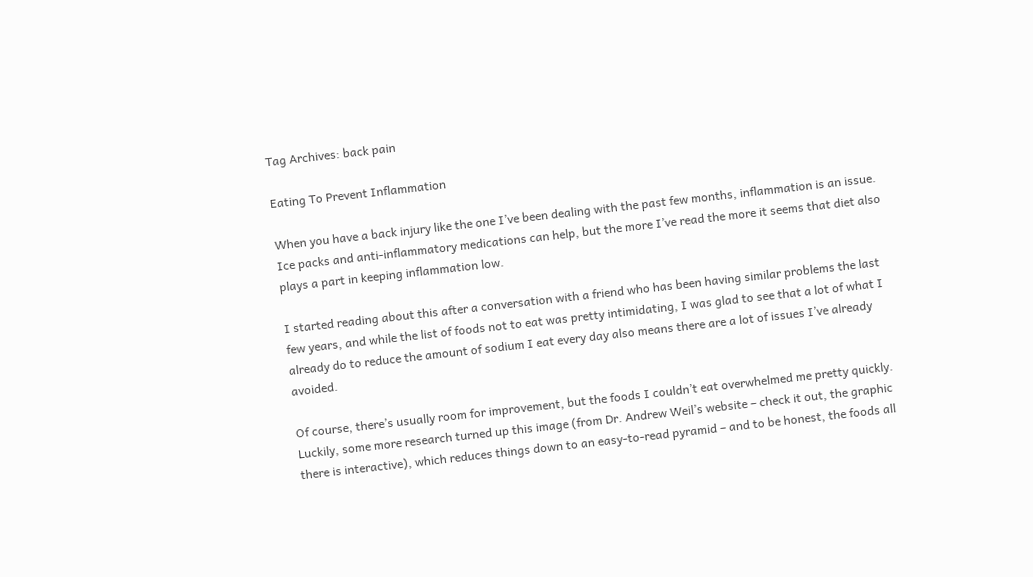Tag Archives: back pain

Eating To Prevent Inflammation

When you have a back injury like the one I’ve been dealing with the past few months, inflammation is an issue. Ice packs and anti-inflammatory medications can help, but the more I’ve read the more it seems that diet also plays a part in keeping inflammation low.

I started reading about this after a conversation with a friend who has been having similar problems the last few years, and while the list of foods not to eat was pretty intimidating, I was glad to see that a lot of what I already do to reduce the amount of sodium I eat every day also means there are a lot of issues I’ve already avoided.

Of course, there’s usually room for improvement, but the foods I couldn’t eat overwhelmed me pretty quickly. Luckily, some more research turned up this image (from Dr. Andrew Weil’s website – check it out, the graphic there is interactive), which reduces things down to an easy-to-read pyramid – and to be honest, the foods all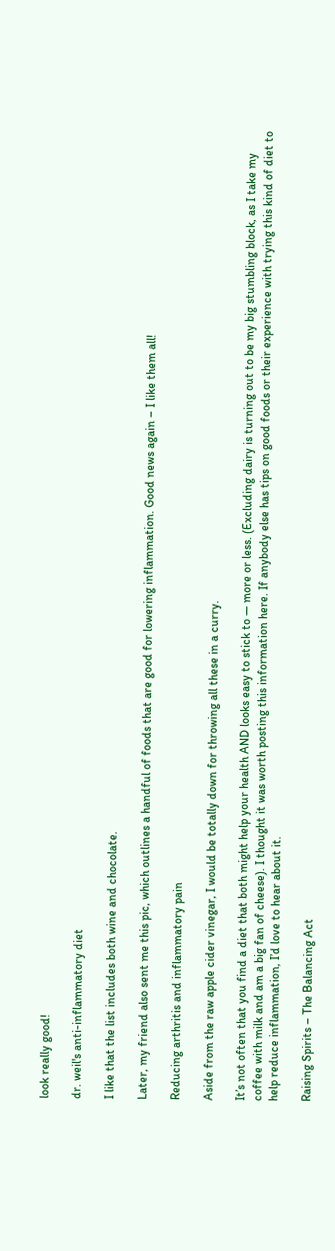look really good!

dr. weil's anti-inflammatory diet

I like that the list includes both wine and chocolate.

Later, my friend also sent me this pic, which outlines a handful of foods that are good for lowering inflammation. Good news again – I like them all!

Reducing arthritis and inflammatory pain

Aside from the raw apple cider vinegar, I would be totally down for throwing all these in a curry.

It’s not often that you find a diet that both might help your health AND looks easy to stick to — more or less. (Excluding dairy is turning out to be my big stumbling block, as I take my coffee with milk and am a big fan of cheese). I thought it was worth posting this information here. If anybody else has tips on good foods or their experience with trying this kind of diet to help reduce inflammation, I’d love to hear about it.

Raising Spirits – The Balancing Act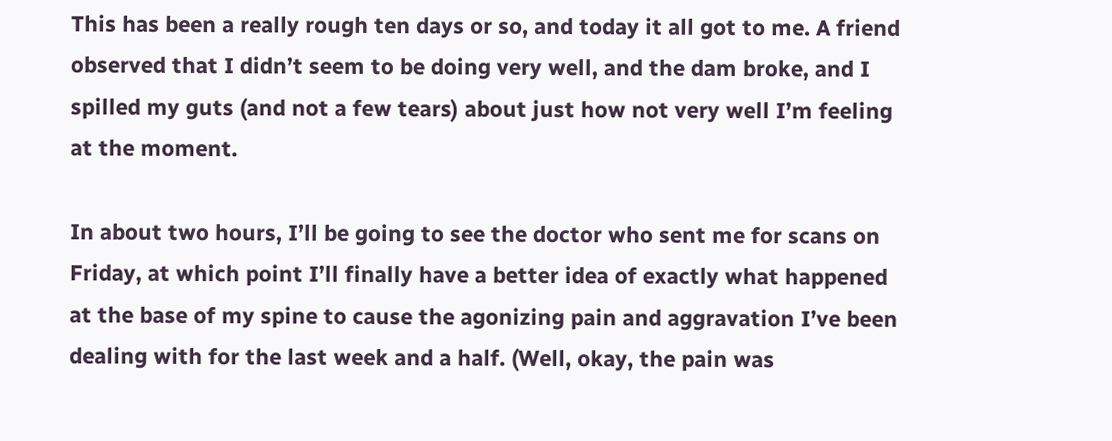This has been a really rough ten days or so, and today it all got to me. A friend observed that I didn’t seem to be doing very well, and the dam broke, and I spilled my guts (and not a few tears) about just how not very well I’m feeling at the moment.

In about two hours, I’ll be going to see the doctor who sent me for scans on Friday, at which point I’ll finally have a better idea of exactly what happened at the base of my spine to cause the agonizing pain and aggravation I’ve been dealing with for the last week and a half. (Well, okay, the pain was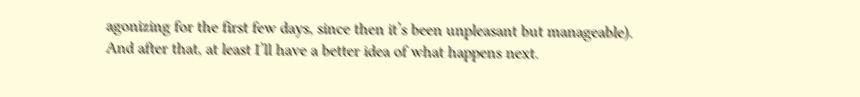agonizing for the first few days, since then it’s been unpleasant but manageable). And after that, at least I’ll have a better idea of what happens next.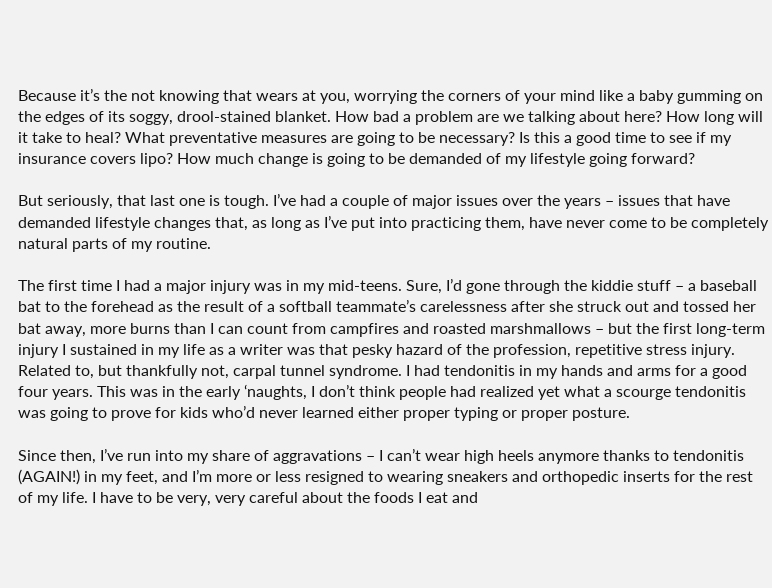Because it’s the not knowing that wears at you, worrying the corners of your mind like a baby gumming on the edges of its soggy, drool-stained blanket. How bad a problem are we talking about here? How long will it take to heal? What preventative measures are going to be necessary? Is this a good time to see if my insurance covers lipo? How much change is going to be demanded of my lifestyle going forward?

But seriously, that last one is tough. I’ve had a couple of major issues over the years – issues that have demanded lifestyle changes that, as long as I’ve put into practicing them, have never come to be completely natural parts of my routine.

The first time I had a major injury was in my mid-teens. Sure, I’d gone through the kiddie stuff – a baseball bat to the forehead as the result of a softball teammate’s carelessness after she struck out and tossed her bat away, more burns than I can count from campfires and roasted marshmallows – but the first long-term injury I sustained in my life as a writer was that pesky hazard of the profession, repetitive stress injury. Related to, but thankfully not, carpal tunnel syndrome. I had tendonitis in my hands and arms for a good four years. This was in the early ‘naughts, I don’t think people had realized yet what a scourge tendonitis was going to prove for kids who’d never learned either proper typing or proper posture.

Since then, I’ve run into my share of aggravations – I can’t wear high heels anymore thanks to tendonitis (AGAIN!) in my feet, and I’m more or less resigned to wearing sneakers and orthopedic inserts for the rest of my life. I have to be very, very careful about the foods I eat and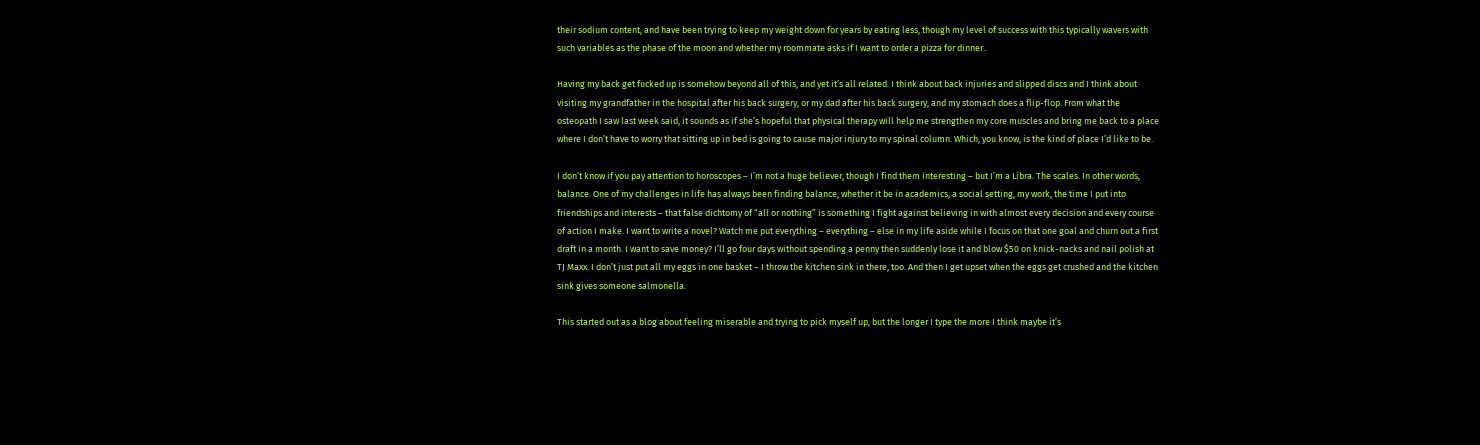their sodium content, and have been trying to keep my weight down for years by eating less, though my level of success with this typically wavers with such variables as the phase of the moon and whether my roommate asks if I want to order a pizza for dinner..

Having my back get fucked up is somehow beyond all of this, and yet it’s all related. I think about back injuries and slipped discs and I think about visiting my grandfather in the hospital after his back surgery, or my dad after his back surgery, and my stomach does a flip-flop. From what the osteopath I saw last week said, it sounds as if she’s hopeful that physical therapy will help me strengthen my core muscles and bring me back to a place where I don’t have to worry that sitting up in bed is going to cause major injury to my spinal column. Which, you know, is the kind of place I’d like to be.

I don’t know if you pay attention to horoscopes – I’m not a huge believer, though I find them interesting – but I’m a Libra. The scales. In other words, balance. One of my challenges in life has always been finding balance, whether it be in academics, a social setting, my work, the time I put into friendships and interests – that false dichtomy of “all or nothing” is something I fight against believing in with almost every decision and every course of action I make. I want to write a novel? Watch me put everything – everything – else in my life aside while I focus on that one goal and churn out a first draft in a month. I want to save money? I’ll go four days without spending a penny then suddenly lose it and blow $50 on knick-nacks and nail polish at TJ Maxx. I don’t just put all my eggs in one basket – I throw the kitchen sink in there, too. And then I get upset when the eggs get crushed and the kitchen sink gives someone salmonella.

This started out as a blog about feeling miserable and trying to pick myself up, but the longer I type the more I think maybe it’s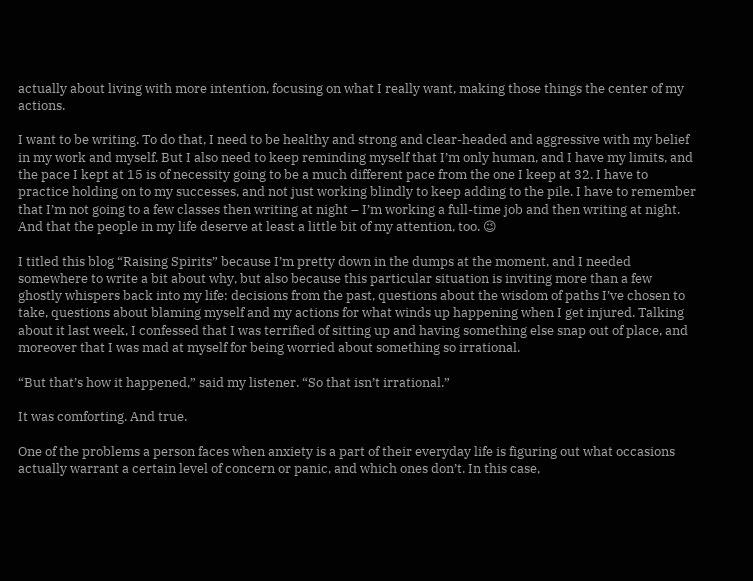actually about living with more intention, focusing on what I really want, making those things the center of my actions.

I want to be writing. To do that, I need to be healthy and strong and clear-headed and aggressive with my belief in my work and myself. But I also need to keep reminding myself that I’m only human, and I have my limits, and the pace I kept at 15 is of necessity going to be a much different pace from the one I keep at 32. I have to practice holding on to my successes, and not just working blindly to keep adding to the pile. I have to remember that I’m not going to a few classes then writing at night – I’m working a full-time job and then writing at night. And that the people in my life deserve at least a little bit of my attention, too. 😉

I titled this blog “Raising Spirits” because I’m pretty down in the dumps at the moment, and I needed somewhere to write a bit about why, but also because this particular situation is inviting more than a few ghostly whispers back into my life: decisions from the past, questions about the wisdom of paths I’ve chosen to take, questions about blaming myself and my actions for what winds up happening when I get injured. Talking about it last week, I confessed that I was terrified of sitting up and having something else snap out of place, and moreover that I was mad at myself for being worried about something so irrational.

“But that’s how it happened,” said my listener. “So that isn’t irrational.”

It was comforting. And true.

One of the problems a person faces when anxiety is a part of their everyday life is figuring out what occasions actually warrant a certain level of concern or panic, and which ones don’t. In this case,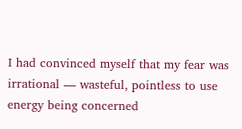I had convinced myself that my fear was irrational — wasteful, pointless to use energy being concerned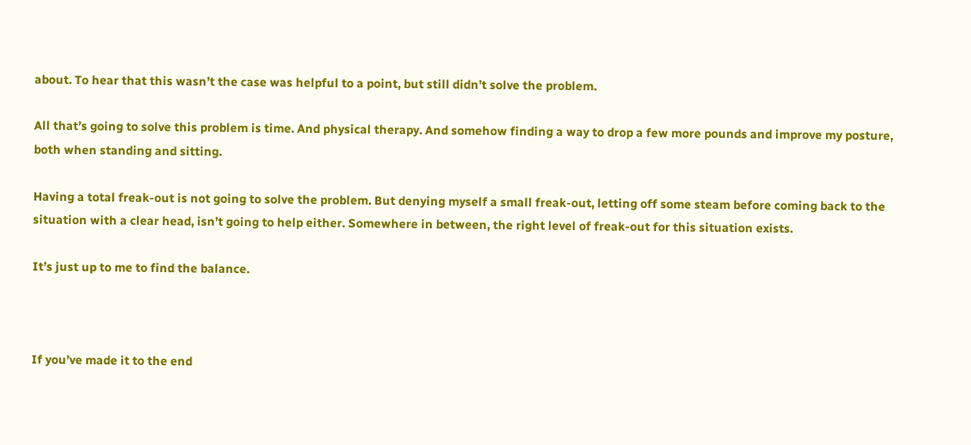about. To hear that this wasn’t the case was helpful to a point, but still didn’t solve the problem.

All that’s going to solve this problem is time. And physical therapy. And somehow finding a way to drop a few more pounds and improve my posture, both when standing and sitting.

Having a total freak-out is not going to solve the problem. But denying myself a small freak-out, letting off some steam before coming back to the situation with a clear head, isn’t going to help either. Somewhere in between, the right level of freak-out for this situation exists.

It’s just up to me to find the balance.



If you’ve made it to the end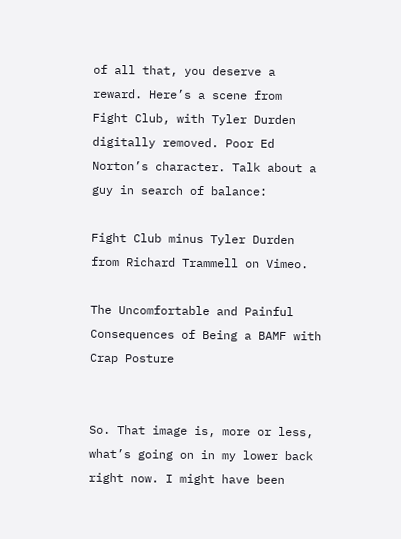of all that, you deserve a reward. Here’s a scene from  Fight Club, with Tyler Durden digitally removed. Poor Ed Norton’s character. Talk about a guy in search of balance:

Fight Club minus Tyler Durden from Richard Trammell on Vimeo.

The Uncomfortable and Painful Consequences of Being a BAMF with Crap Posture


So. That image is, more or less, what’s going on in my lower back right now. I might have been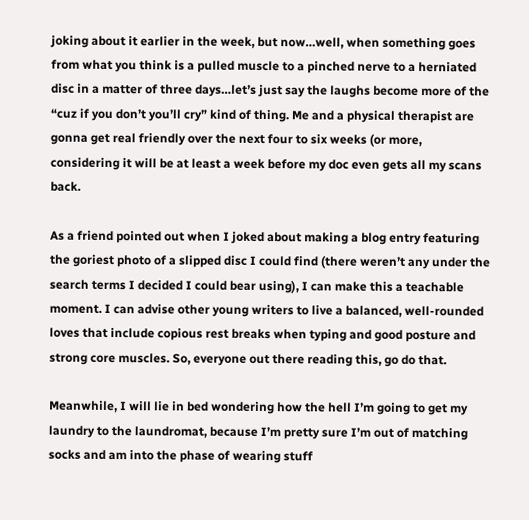joking about it earlier in the week, but now…well, when something goes from what you think is a pulled muscle to a pinched nerve to a herniated disc in a matter of three days…let’s just say the laughs become more of the “cuz if you don’t you’ll cry” kind of thing. Me and a physical therapist are gonna get real friendly over the next four to six weeks (or more, considering it will be at least a week before my doc even gets all my scans back.

As a friend pointed out when I joked about making a blog entry featuring the goriest photo of a slipped disc I could find (there weren’t any under the search terms I decided I could bear using), I can make this a teachable moment. I can advise other young writers to live a balanced, well-rounded loves that include copious rest breaks when typing and good posture and strong core muscles. So, everyone out there reading this, go do that.

Meanwhile, I will lie in bed wondering how the hell I’m going to get my laundry to the laundromat, because I’m pretty sure I’m out of matching socks and am into the phase of wearing stuff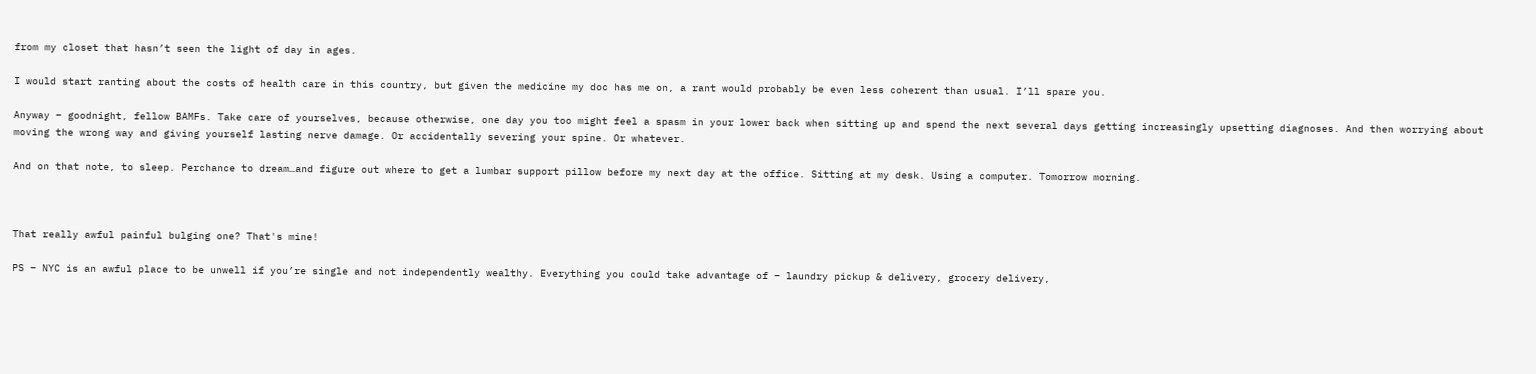from my closet that hasn’t seen the light of day in ages.

I would start ranting about the costs of health care in this country, but given the medicine my doc has me on, a rant would probably be even less coherent than usual. I’ll spare you.

Anyway – goodnight, fellow BAMFs. Take care of yourselves, because otherwise, one day you too might feel a spasm in your lower back when sitting up and spend the next several days getting increasingly upsetting diagnoses. And then worrying about moving the wrong way and giving yourself lasting nerve damage. Or accidentally severing your spine. Or whatever.

And on that note, to sleep. Perchance to dream…and figure out where to get a lumbar support pillow before my next day at the office. Sitting at my desk. Using a computer. Tomorrow morning.



That really awful painful bulging one? That's mine!

PS – NYC is an awful place to be unwell if you’re single and not independently wealthy. Everything you could take advantage of – laundry pickup & delivery, grocery delivery,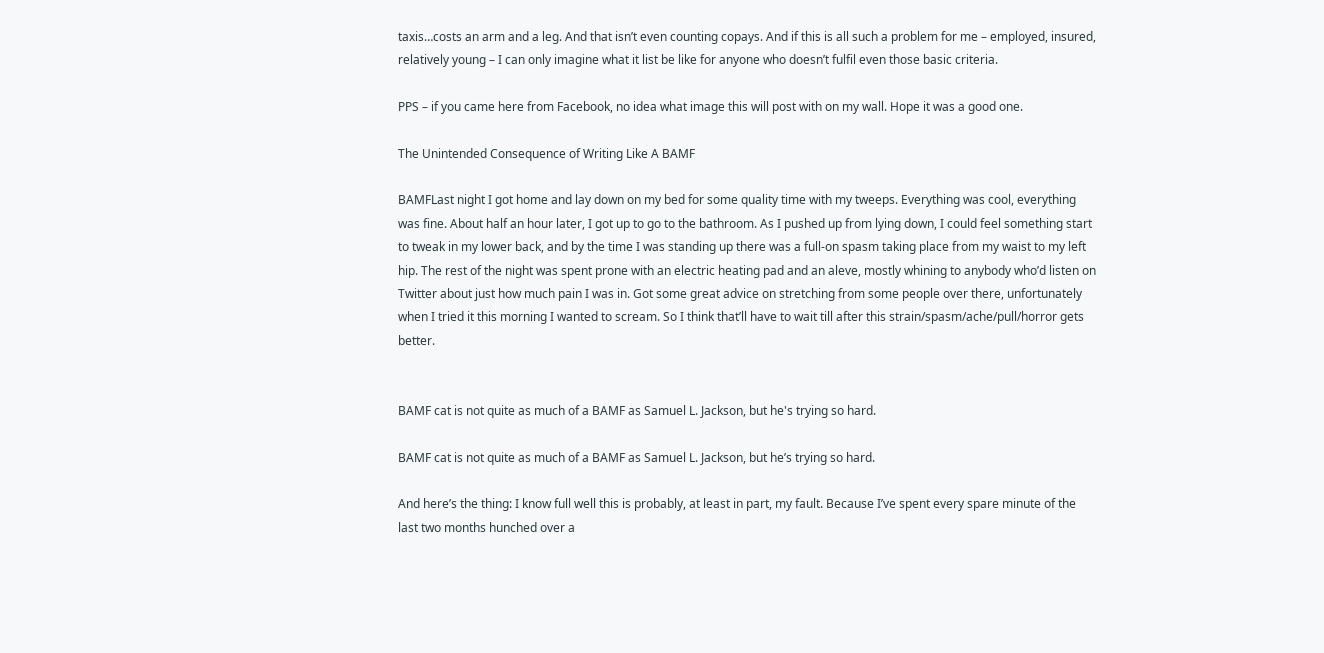taxis…costs an arm and a leg. And that isn’t even counting copays. And if this is all such a problem for me – employed, insured, relatively young – I can only imagine what it list be like for anyone who doesn’t fulfil even those basic criteria.

PPS – if you came here from Facebook, no idea what image this will post with on my wall. Hope it was a good one.

The Unintended Consequence of Writing Like A BAMF

BAMFLast night I got home and lay down on my bed for some quality time with my tweeps. Everything was cool, everything was fine. About half an hour later, I got up to go to the bathroom. As I pushed up from lying down, I could feel something start to tweak in my lower back, and by the time I was standing up there was a full-on spasm taking place from my waist to my left hip. The rest of the night was spent prone with an electric heating pad and an aleve, mostly whining to anybody who’d listen on Twitter about just how much pain I was in. Got some great advice on stretching from some people over there, unfortunately when I tried it this morning I wanted to scream. So I think that’ll have to wait till after this strain/spasm/ache/pull/horror gets better.


BAMF cat is not quite as much of a BAMF as Samuel L. Jackson, but he's trying so hard.

BAMF cat is not quite as much of a BAMF as Samuel L. Jackson, but he’s trying so hard.

And here’s the thing: I know full well this is probably, at least in part, my fault. Because I’ve spent every spare minute of the last two months hunched over a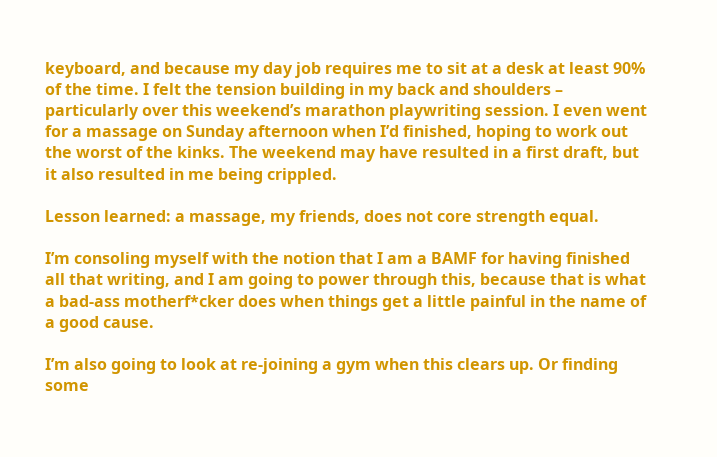keyboard, and because my day job requires me to sit at a desk at least 90% of the time. I felt the tension building in my back and shoulders – particularly over this weekend’s marathon playwriting session. I even went for a massage on Sunday afternoon when I’d finished, hoping to work out the worst of the kinks. The weekend may have resulted in a first draft, but it also resulted in me being crippled.

Lesson learned: a massage, my friends, does not core strength equal.

I’m consoling myself with the notion that I am a BAMF for having finished all that writing, and I am going to power through this, because that is what a bad-ass motherf*cker does when things get a little painful in the name of a good cause.

I’m also going to look at re-joining a gym when this clears up. Or finding some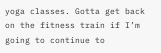yoga classes. Gotta get back on the fitness train if I’m going to continue to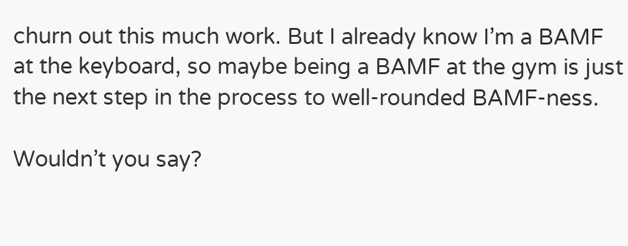churn out this much work. But I already know I’m a BAMF at the keyboard, so maybe being a BAMF at the gym is just the next step in the process to well-rounded BAMF-ness.

Wouldn’t you say?